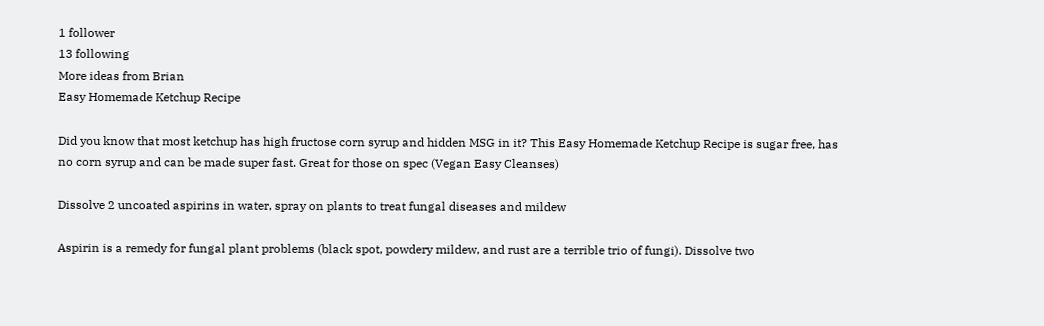1 follower
13 following
More ideas from Brian
Easy Homemade Ketchup Recipe

Did you know that most ketchup has high fructose corn syrup and hidden MSG in it? This Easy Homemade Ketchup Recipe is sugar free, has no corn syrup and can be made super fast. Great for those on spec (Vegan Easy Cleanses)

Dissolve 2 uncoated aspirins in water, spray on plants to treat fungal diseases and mildew

Aspirin is a remedy for fungal plant problems (black spot, powdery mildew, and rust are a terrible trio of fungi). Dissolve two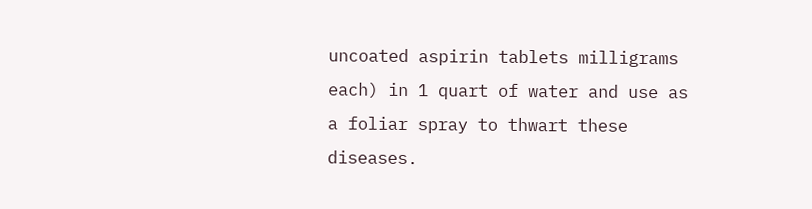uncoated aspirin tablets milligrams each) in 1 quart of water and use as a foliar spray to thwart these diseases.